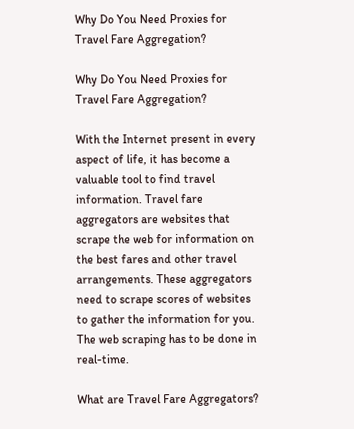Why Do You Need Proxies for Travel Fare Aggregation?

Why Do You Need Proxies for Travel Fare Aggregation?

With the Internet present in every aspect of life, it has become a valuable tool to find travel information. Travel fare aggregators are websites that scrape the web for information on the best fares and other travel arrangements. These aggregators need to scrape scores of websites to gather the information for you. The web scraping has to be done in real-time.

What are Travel Fare Aggregators?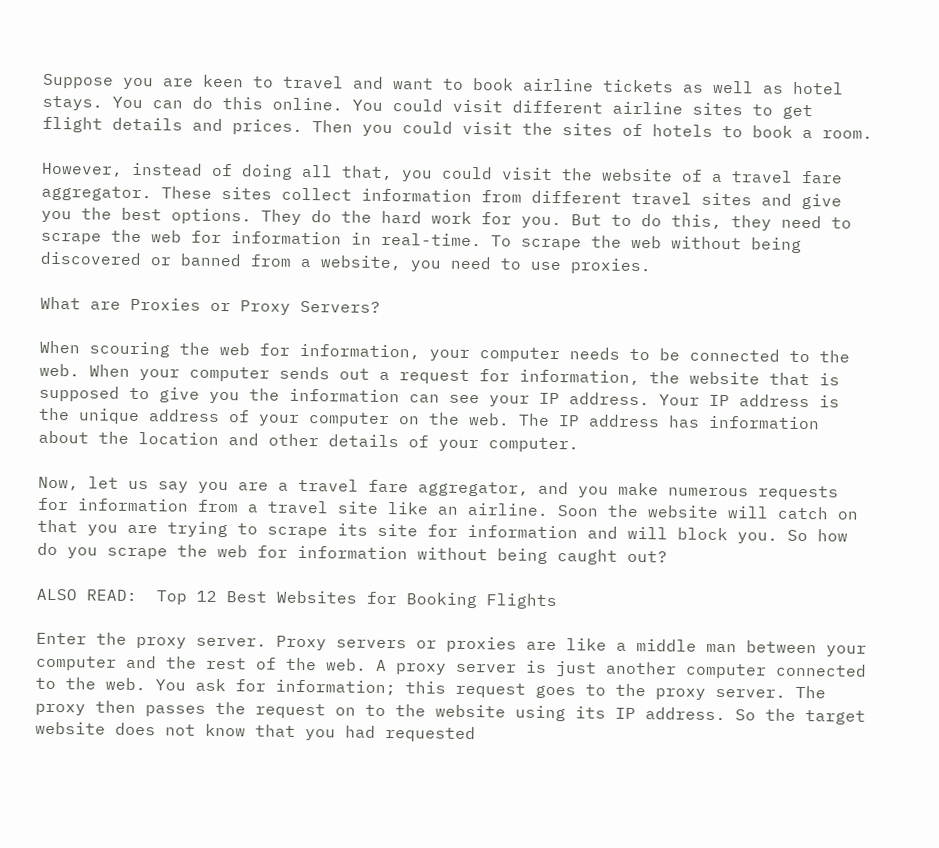Suppose you are keen to travel and want to book airline tickets as well as hotel stays. You can do this online. You could visit different airline sites to get flight details and prices. Then you could visit the sites of hotels to book a room.

However, instead of doing all that, you could visit the website of a travel fare aggregator. These sites collect information from different travel sites and give you the best options. They do the hard work for you. But to do this, they need to scrape the web for information in real-time. To scrape the web without being discovered or banned from a website, you need to use proxies.

What are Proxies or Proxy Servers?

When scouring the web for information, your computer needs to be connected to the web. When your computer sends out a request for information, the website that is supposed to give you the information can see your IP address. Your IP address is the unique address of your computer on the web. The IP address has information about the location and other details of your computer.

Now, let us say you are a travel fare aggregator, and you make numerous requests for information from a travel site like an airline. Soon the website will catch on that you are trying to scrape its site for information and will block you. So how do you scrape the web for information without being caught out?

ALSO READ:  Top 12 Best Websites for Booking Flights

Enter the proxy server. Proxy servers or proxies are like a middle man between your computer and the rest of the web. A proxy server is just another computer connected to the web. You ask for information; this request goes to the proxy server. The proxy then passes the request on to the website using its IP address. So the target website does not know that you had requested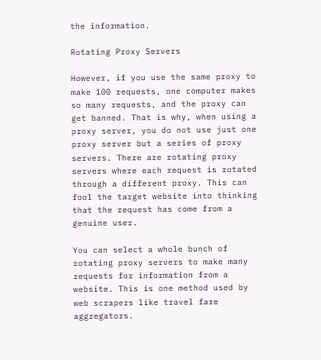the information.

Rotating Proxy Servers

However, if you use the same proxy to make 100 requests, one computer makes so many requests, and the proxy can get banned. That is why, when using a proxy server, you do not use just one proxy server but a series of proxy servers. There are rotating proxy servers where each request is rotated through a different proxy. This can fool the target website into thinking that the request has come from a genuine user.

You can select a whole bunch of rotating proxy servers to make many requests for information from a website. This is one method used by web scrapers like travel fare aggregators.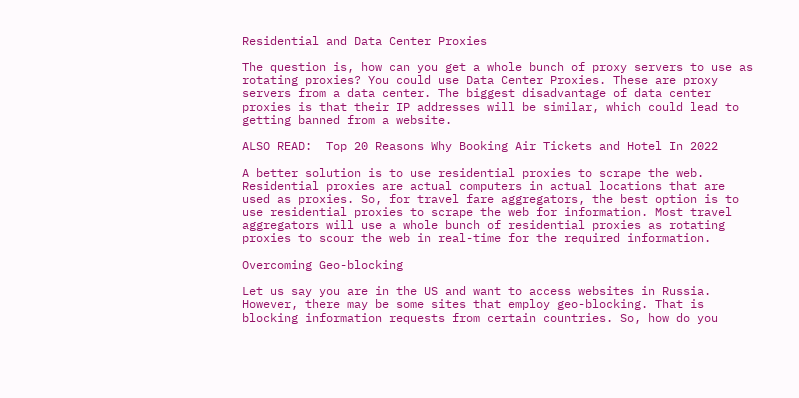Residential and Data Center Proxies

The question is, how can you get a whole bunch of proxy servers to use as rotating proxies? You could use Data Center Proxies. These are proxy servers from a data center. The biggest disadvantage of data center proxies is that their IP addresses will be similar, which could lead to getting banned from a website.

ALSO READ:  Top 20 Reasons Why Booking Air Tickets and Hotel In 2022

A better solution is to use residential proxies to scrape the web. Residential proxies are actual computers in actual locations that are used as proxies. So, for travel fare aggregators, the best option is to use residential proxies to scrape the web for information. Most travel aggregators will use a whole bunch of residential proxies as rotating proxies to scour the web in real-time for the required information.

Overcoming Geo-blocking

Let us say you are in the US and want to access websites in Russia. However, there may be some sites that employ geo-blocking. That is blocking information requests from certain countries. So, how do you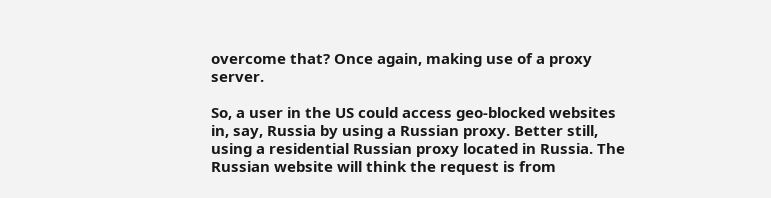overcome that? Once again, making use of a proxy server.

So, a user in the US could access geo-blocked websites in, say, Russia by using a Russian proxy. Better still, using a residential Russian proxy located in Russia. The Russian website will think the request is from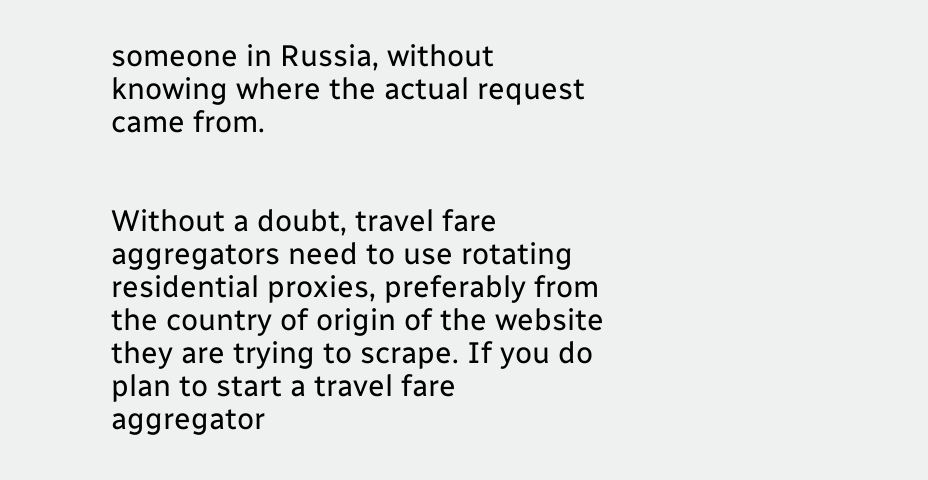someone in Russia, without knowing where the actual request came from.


Without a doubt, travel fare aggregators need to use rotating residential proxies, preferably from the country of origin of the website they are trying to scrape. If you do plan to start a travel fare aggregator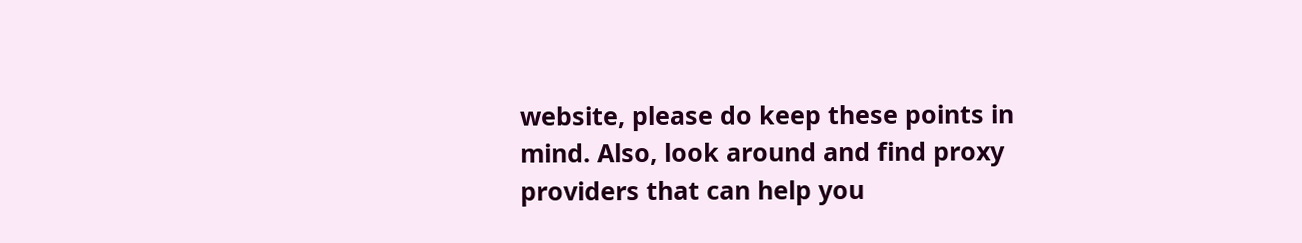website, please do keep these points in mind. Also, look around and find proxy providers that can help you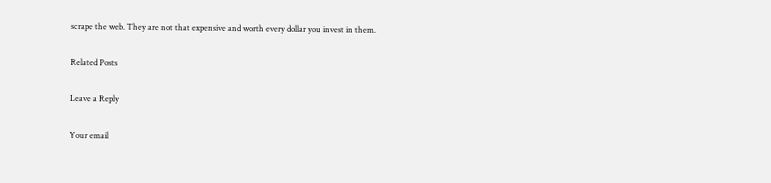scrape the web. They are not that expensive and worth every dollar you invest in them.

Related Posts

Leave a Reply

Your email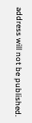address will not be published.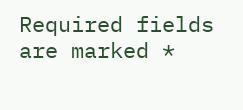Required fields are marked *